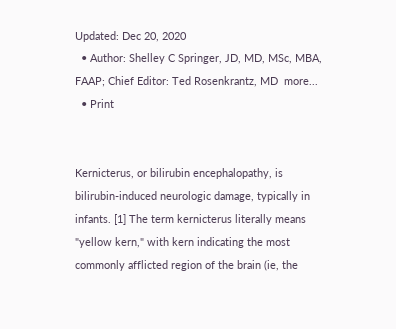Updated: Dec 20, 2020
  • Author: Shelley C Springer, JD, MD, MSc, MBA, FAAP; Chief Editor: Ted Rosenkrantz, MD  more...
  • Print


Kernicterus, or bilirubin encephalopathy, is bilirubin-induced neurologic damage, typically in infants. [1] The term kernicterus literally means "yellow kern," with kern indicating the most commonly afflicted region of the brain (ie, the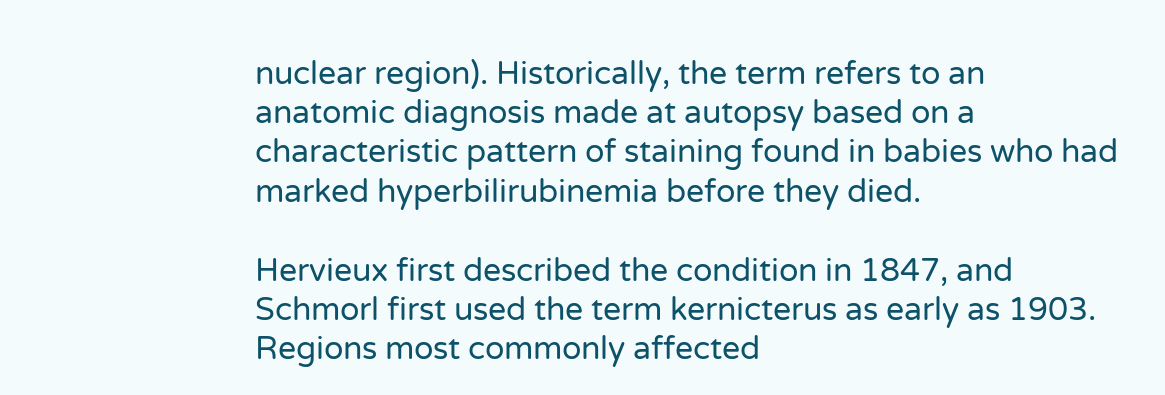nuclear region). Historically, the term refers to an anatomic diagnosis made at autopsy based on a characteristic pattern of staining found in babies who had marked hyperbilirubinemia before they died.

Hervieux first described the condition in 1847, and Schmorl first used the term kernicterus as early as 1903. Regions most commonly affected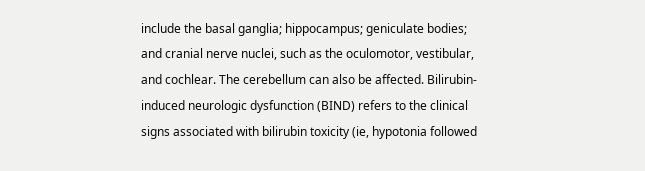include the basal ganglia; hippocampus; geniculate bodies; and cranial nerve nuclei, such as the oculomotor, vestibular, and cochlear. The cerebellum can also be affected. Bilirubin-induced neurologic dysfunction (BIND) refers to the clinical signs associated with bilirubin toxicity (ie, hypotonia followed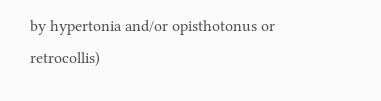by hypertonia and/or opisthotonus or retrocollis)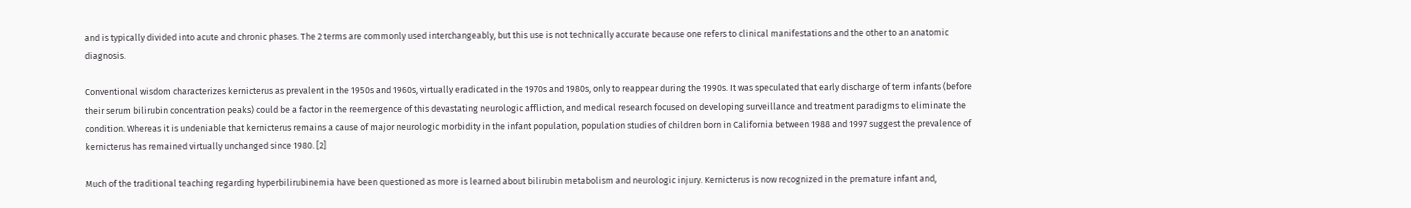and is typically divided into acute and chronic phases. The 2 terms are commonly used interchangeably, but this use is not technically accurate because one refers to clinical manifestations and the other to an anatomic diagnosis.

Conventional wisdom characterizes kernicterus as prevalent in the 1950s and 1960s, virtually eradicated in the 1970s and 1980s, only to reappear during the 1990s. It was speculated that early discharge of term infants (before their serum bilirubin concentration peaks) could be a factor in the reemergence of this devastating neurologic affliction, and medical research focused on developing surveillance and treatment paradigms to eliminate the condition. Whereas it is undeniable that kernicterus remains a cause of major neurologic morbidity in the infant population, population studies of children born in California between 1988 and 1997 suggest the prevalence of kernicterus has remained virtually unchanged since 1980. [2]

Much of the traditional teaching regarding hyperbilirubinemia have been questioned as more is learned about bilirubin metabolism and neurologic injury. Kernicterus is now recognized in the premature infant and,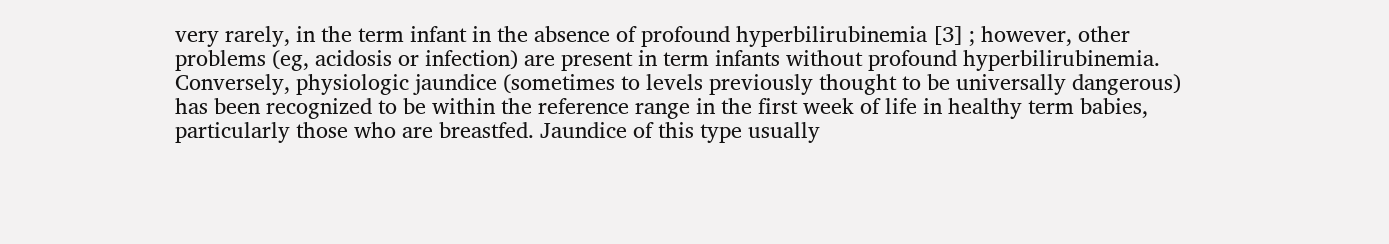very rarely, in the term infant in the absence of profound hyperbilirubinemia [3] ; however, other problems (eg, acidosis or infection) are present in term infants without profound hyperbilirubinemia. Conversely, physiologic jaundice (sometimes to levels previously thought to be universally dangerous) has been recognized to be within the reference range in the first week of life in healthy term babies, particularly those who are breastfed. Jaundice of this type usually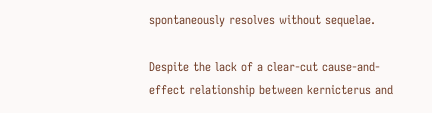spontaneously resolves without sequelae.

Despite the lack of a clear-cut cause-and-effect relationship between kernicterus and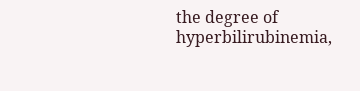the degree of hyperbilirubinemia,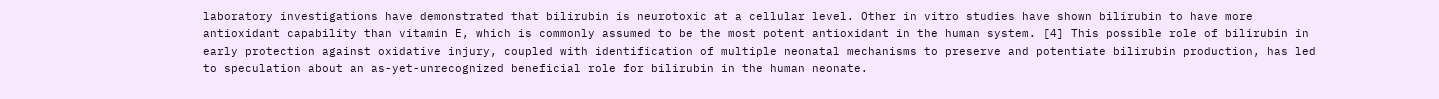laboratory investigations have demonstrated that bilirubin is neurotoxic at a cellular level. Other in vitro studies have shown bilirubin to have more antioxidant capability than vitamin E, which is commonly assumed to be the most potent antioxidant in the human system. [4] This possible role of bilirubin in early protection against oxidative injury, coupled with identification of multiple neonatal mechanisms to preserve and potentiate bilirubin production, has led to speculation about an as-yet-unrecognized beneficial role for bilirubin in the human neonate.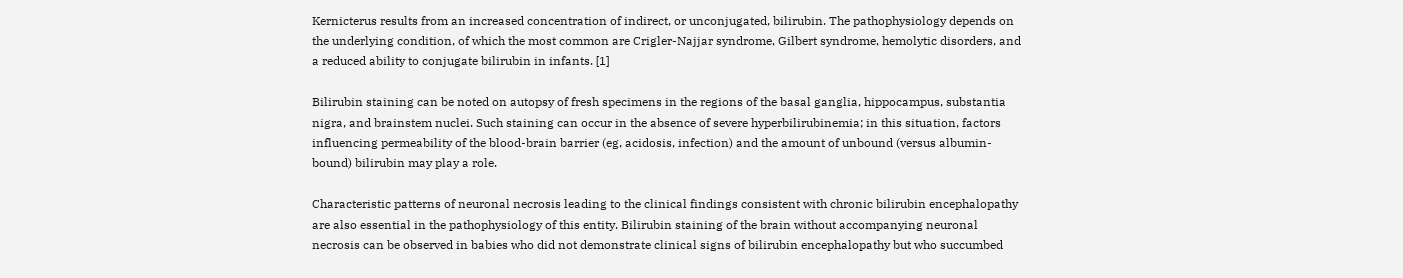Kernicterus results from an increased concentration of indirect, or unconjugated, bilirubin. The pathophysiology depends on the underlying condition, of which the most common are Crigler-Najjar syndrome, Gilbert syndrome, hemolytic disorders, and a reduced ability to conjugate bilirubin in infants. [1]

Bilirubin staining can be noted on autopsy of fresh specimens in the regions of the basal ganglia, hippocampus, substantia nigra, and brainstem nuclei. Such staining can occur in the absence of severe hyperbilirubinemia; in this situation, factors influencing permeability of the blood-brain barrier (eg, acidosis, infection) and the amount of unbound (versus albumin-bound) bilirubin may play a role.

Characteristic patterns of neuronal necrosis leading to the clinical findings consistent with chronic bilirubin encephalopathy are also essential in the pathophysiology of this entity. Bilirubin staining of the brain without accompanying neuronal necrosis can be observed in babies who did not demonstrate clinical signs of bilirubin encephalopathy but who succumbed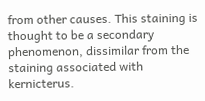from other causes. This staining is thought to be a secondary phenomenon, dissimilar from the staining associated with kernicterus.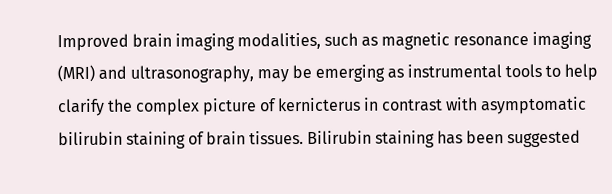Improved brain imaging modalities, such as magnetic resonance imaging (MRI) and ultrasonography, may be emerging as instrumental tools to help clarify the complex picture of kernicterus in contrast with asymptomatic bilirubin staining of brain tissues. Bilirubin staining has been suggested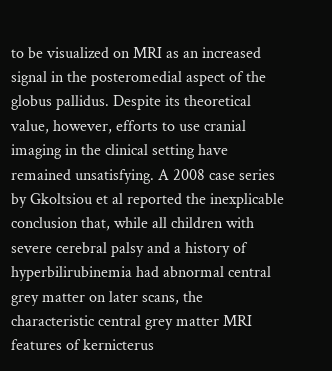to be visualized on MRI as an increased signal in the posteromedial aspect of the globus pallidus. Despite its theoretical value, however, efforts to use cranial imaging in the clinical setting have remained unsatisfying. A 2008 case series by Gkoltsiou et al reported the inexplicable conclusion that, while all children with severe cerebral palsy and a history of hyperbilirubinemia had abnormal central grey matter on later scans, the characteristic central grey matter MRI features of kernicterus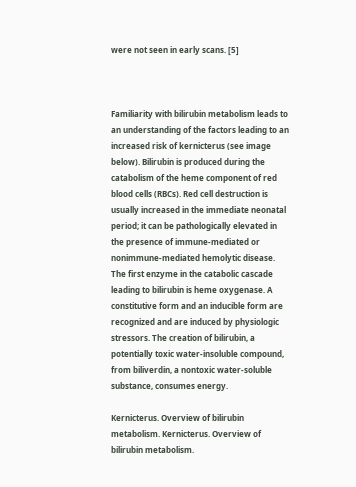were not seen in early scans. [5]



Familiarity with bilirubin metabolism leads to an understanding of the factors leading to an increased risk of kernicterus (see image below). Bilirubin is produced during the catabolism of the heme component of red blood cells (RBCs). Red cell destruction is usually increased in the immediate neonatal period; it can be pathologically elevated in the presence of immune-mediated or nonimmune-mediated hemolytic disease. The first enzyme in the catabolic cascade leading to bilirubin is heme oxygenase. A constitutive form and an inducible form are recognized and are induced by physiologic stressors. The creation of bilirubin, a potentially toxic water-insoluble compound, from biliverdin, a nontoxic water-soluble substance, consumes energy.

Kernicterus. Overview of bilirubin metabolism. Kernicterus. Overview of bilirubin metabolism.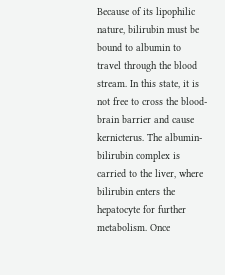Because of its lipophilic nature, bilirubin must be bound to albumin to travel through the blood stream. In this state, it is not free to cross the blood-brain barrier and cause kernicterus. The albumin-bilirubin complex is carried to the liver, where bilirubin enters the hepatocyte for further metabolism. Once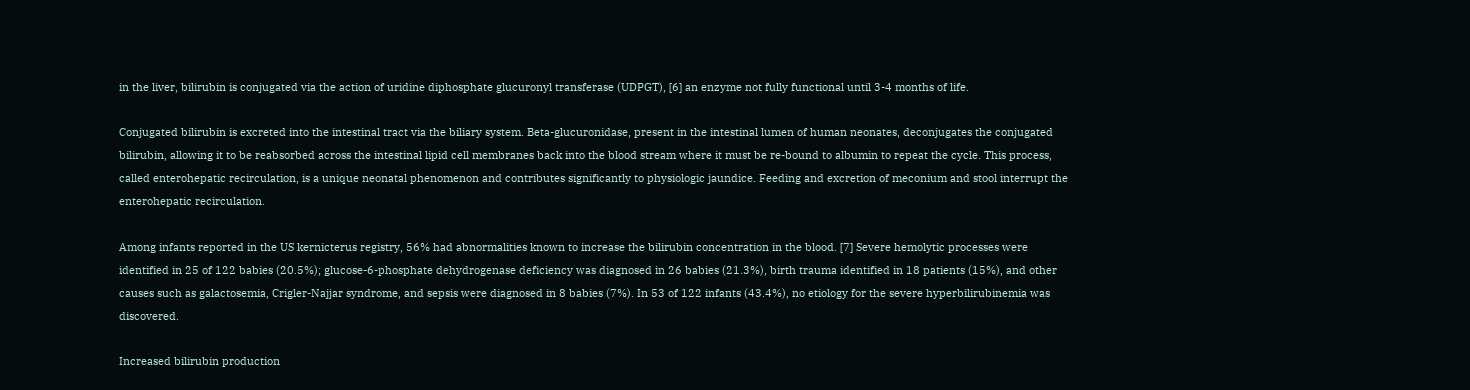in the liver, bilirubin is conjugated via the action of uridine diphosphate glucuronyl transferase (UDPGT), [6] an enzyme not fully functional until 3-4 months of life.

Conjugated bilirubin is excreted into the intestinal tract via the biliary system. Beta-glucuronidase, present in the intestinal lumen of human neonates, deconjugates the conjugated bilirubin, allowing it to be reabsorbed across the intestinal lipid cell membranes back into the blood stream where it must be re-bound to albumin to repeat the cycle. This process, called enterohepatic recirculation, is a unique neonatal phenomenon and contributes significantly to physiologic jaundice. Feeding and excretion of meconium and stool interrupt the enterohepatic recirculation.

Among infants reported in the US kernicterus registry, 56% had abnormalities known to increase the bilirubin concentration in the blood. [7] Severe hemolytic processes were identified in 25 of 122 babies (20.5%); glucose-6-phosphate dehydrogenase deficiency was diagnosed in 26 babies (21.3%), birth trauma identified in 18 patients (15%), and other causes such as galactosemia, Crigler-Najjar syndrome, and sepsis were diagnosed in 8 babies (7%). In 53 of 122 infants (43.4%), no etiology for the severe hyperbilirubinemia was discovered.

Increased bilirubin production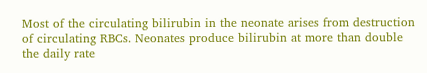Most of the circulating bilirubin in the neonate arises from destruction of circulating RBCs. Neonates produce bilirubin at more than double the daily rate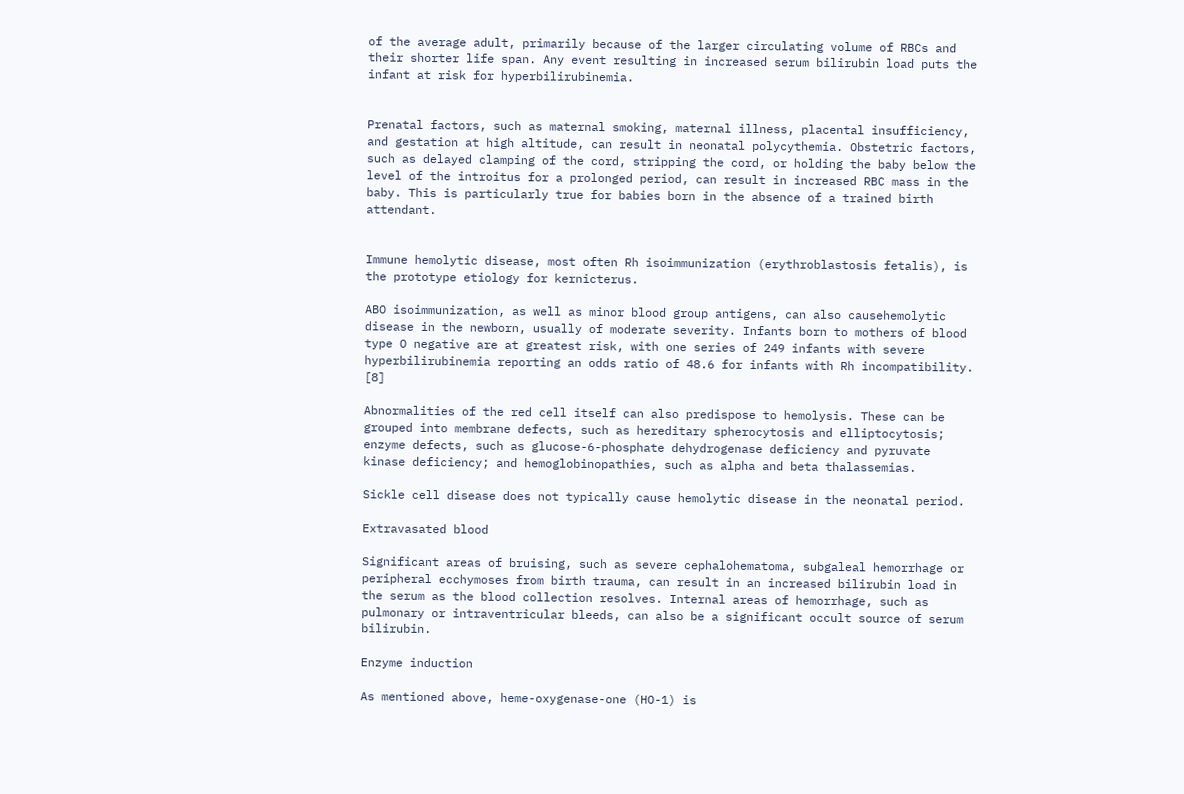of the average adult, primarily because of the larger circulating volume of RBCs and their shorter life span. Any event resulting in increased serum bilirubin load puts the infant at risk for hyperbilirubinemia.


Prenatal factors, such as maternal smoking, maternal illness, placental insufficiency, and gestation at high altitude, can result in neonatal polycythemia. Obstetric factors, such as delayed clamping of the cord, stripping the cord, or holding the baby below the level of the introitus for a prolonged period, can result in increased RBC mass in the baby. This is particularly true for babies born in the absence of a trained birth attendant.


Immune hemolytic disease, most often Rh isoimmunization (erythroblastosis fetalis), is the prototype etiology for kernicterus.

ABO isoimmunization, as well as minor blood group antigens, can also causehemolytic disease in the newborn, usually of moderate severity. Infants born to mothers of blood type O negative are at greatest risk, with one series of 249 infants with severe hyperbilirubinemia reporting an odds ratio of 48.6 for infants with Rh incompatibility. [8]

Abnormalities of the red cell itself can also predispose to hemolysis. These can be grouped into membrane defects, such as hereditary spherocytosis and elliptocytosis; enzyme defects, such as glucose-6-phosphate dehydrogenase deficiency and pyruvate kinase deficiency; and hemoglobinopathies, such as alpha and beta thalassemias.

Sickle cell disease does not typically cause hemolytic disease in the neonatal period.

Extravasated blood

Significant areas of bruising, such as severe cephalohematoma, subgaleal hemorrhage or peripheral ecchymoses from birth trauma, can result in an increased bilirubin load in the serum as the blood collection resolves. Internal areas of hemorrhage, such as pulmonary or intraventricular bleeds, can also be a significant occult source of serum bilirubin.

Enzyme induction

As mentioned above, heme-oxygenase-one (HO-1) is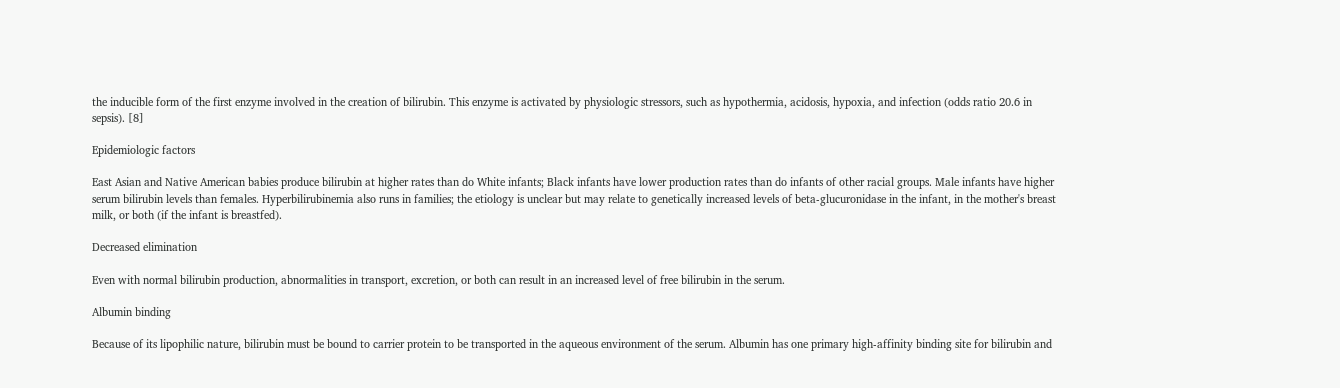the inducible form of the first enzyme involved in the creation of bilirubin. This enzyme is activated by physiologic stressors, such as hypothermia, acidosis, hypoxia, and infection (odds ratio 20.6 in sepsis). [8]

Epidemiologic factors

East Asian and Native American babies produce bilirubin at higher rates than do White infants; Black infants have lower production rates than do infants of other racial groups. Male infants have higher serum bilirubin levels than females. Hyperbilirubinemia also runs in families; the etiology is unclear but may relate to genetically increased levels of beta-glucuronidase in the infant, in the mother's breast milk, or both (if the infant is breastfed).

Decreased elimination

Even with normal bilirubin production, abnormalities in transport, excretion, or both can result in an increased level of free bilirubin in the serum.

Albumin binding

Because of its lipophilic nature, bilirubin must be bound to carrier protein to be transported in the aqueous environment of the serum. Albumin has one primary high-affinity binding site for bilirubin and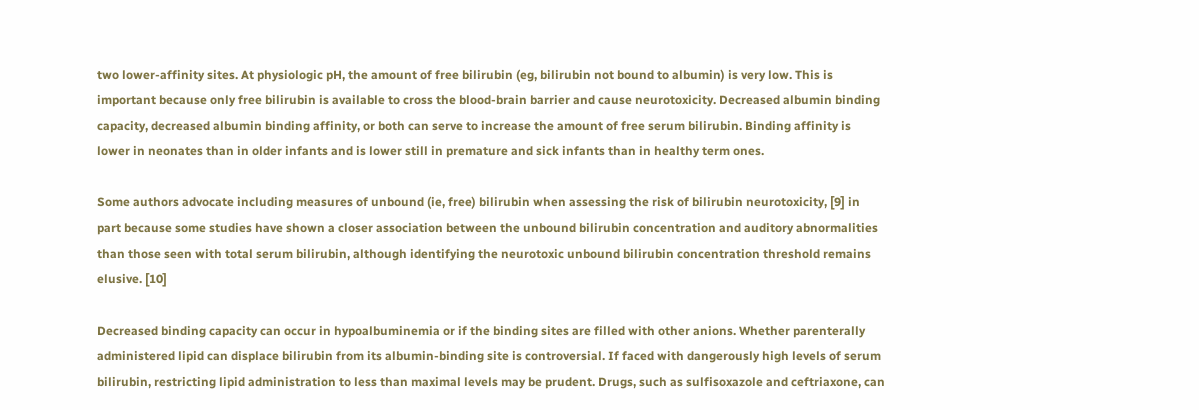two lower-affinity sites. At physiologic pH, the amount of free bilirubin (eg, bilirubin not bound to albumin) is very low. This is important because only free bilirubin is available to cross the blood-brain barrier and cause neurotoxicity. Decreased albumin binding capacity, decreased albumin binding affinity, or both can serve to increase the amount of free serum bilirubin. Binding affinity is lower in neonates than in older infants and is lower still in premature and sick infants than in healthy term ones.

Some authors advocate including measures of unbound (ie, free) bilirubin when assessing the risk of bilirubin neurotoxicity, [9] in part because some studies have shown a closer association between the unbound bilirubin concentration and auditory abnormalities than those seen with total serum bilirubin, although identifying the neurotoxic unbound bilirubin concentration threshold remains elusive. [10]

Decreased binding capacity can occur in hypoalbuminemia or if the binding sites are filled with other anions. Whether parenterally administered lipid can displace bilirubin from its albumin-binding site is controversial. If faced with dangerously high levels of serum bilirubin, restricting lipid administration to less than maximal levels may be prudent. Drugs, such as sulfisoxazole and ceftriaxone, can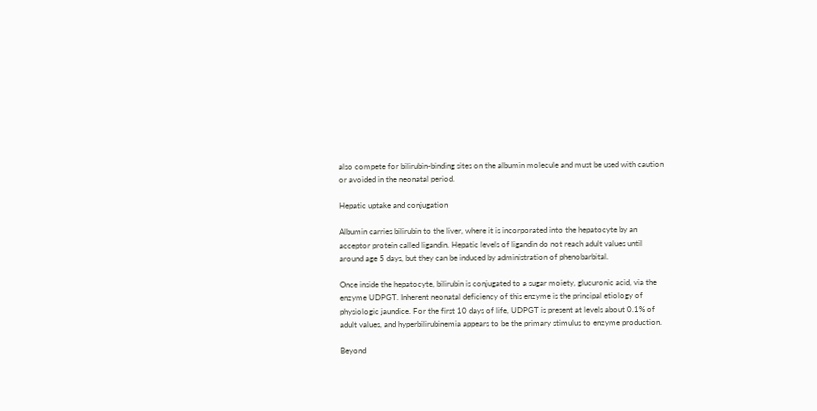also compete for bilirubin-binding sites on the albumin molecule and must be used with caution or avoided in the neonatal period.

Hepatic uptake and conjugation

Albumin carries bilirubin to the liver, where it is incorporated into the hepatocyte by an acceptor protein called ligandin. Hepatic levels of ligandin do not reach adult values until around age 5 days, but they can be induced by administration of phenobarbital.

Once inside the hepatocyte, bilirubin is conjugated to a sugar moiety, glucuronic acid, via the enzyme UDPGT. Inherent neonatal deficiency of this enzyme is the principal etiology of physiologic jaundice. For the first 10 days of life, UDPGT is present at levels about 0.1% of adult values, and hyperbilirubinemia appears to be the primary stimulus to enzyme production.

Beyond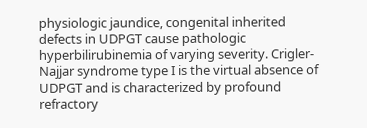physiologic jaundice, congenital inherited defects in UDPGT cause pathologic hyperbilirubinemia of varying severity. Crigler-Najjar syndrome type I is the virtual absence of UDPGT and is characterized by profound refractory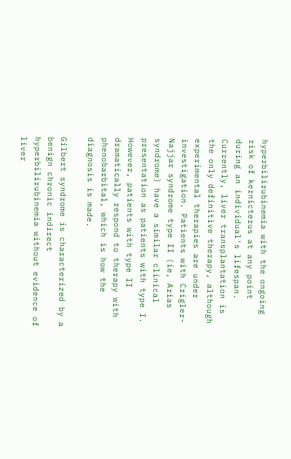hyperbilirubinemia with the ongoing risk of kernicterus at any point during an individual's lifespan. Currently, liver transplantation is the only definitive therapy, although experimental therapies are under investigation. Patients with Crigler-Najjar syndrome type II (ie, Arias syndrome) have a similar clinical presentation as patients with type I. However, patients with type II dramatically respond to therapy with phenobarbital, which is how the diagnosis is made.

Gilbert syndrome is characterized by a benign chronic indirect hyperbilirubinemia without evidence of liver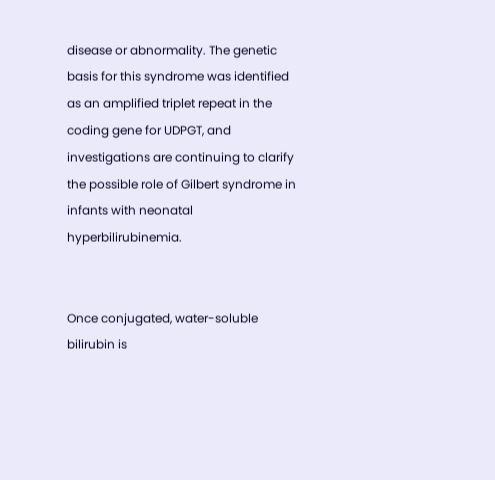disease or abnormality. The genetic basis for this syndrome was identified as an amplified triplet repeat in the coding gene for UDPGT, and investigations are continuing to clarify the possible role of Gilbert syndrome in infants with neonatal hyperbilirubinemia.


Once conjugated, water-soluble bilirubin is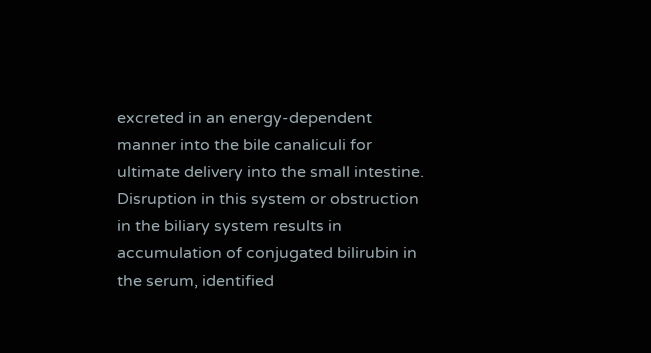excreted in an energy-dependent manner into the bile canaliculi for ultimate delivery into the small intestine. Disruption in this system or obstruction in the biliary system results in accumulation of conjugated bilirubin in the serum, identified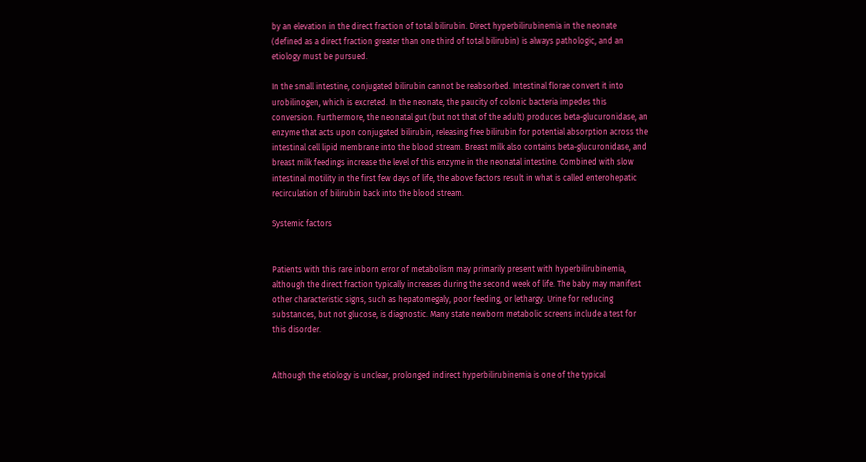by an elevation in the direct fraction of total bilirubin. Direct hyperbilirubinemia in the neonate (defined as a direct fraction greater than one third of total bilirubin) is always pathologic, and an etiology must be pursued.

In the small intestine, conjugated bilirubin cannot be reabsorbed. Intestinal florae convert it into urobilinogen, which is excreted. In the neonate, the paucity of colonic bacteria impedes this conversion. Furthermore, the neonatal gut (but not that of the adult) produces beta-glucuronidase, an enzyme that acts upon conjugated bilirubin, releasing free bilirubin for potential absorption across the intestinal cell lipid membrane into the blood stream. Breast milk also contains beta-glucuronidase, and breast milk feedings increase the level of this enzyme in the neonatal intestine. Combined with slow intestinal motility in the first few days of life, the above factors result in what is called enterohepatic recirculation of bilirubin back into the blood stream.

Systemic factors


Patients with this rare inborn error of metabolism may primarily present with hyperbilirubinemia, although the direct fraction typically increases during the second week of life. The baby may manifest other characteristic signs, such as hepatomegaly, poor feeding, or lethargy. Urine for reducing substances, but not glucose, is diagnostic. Many state newborn metabolic screens include a test for this disorder.


Although the etiology is unclear, prolonged indirect hyperbilirubinemia is one of the typical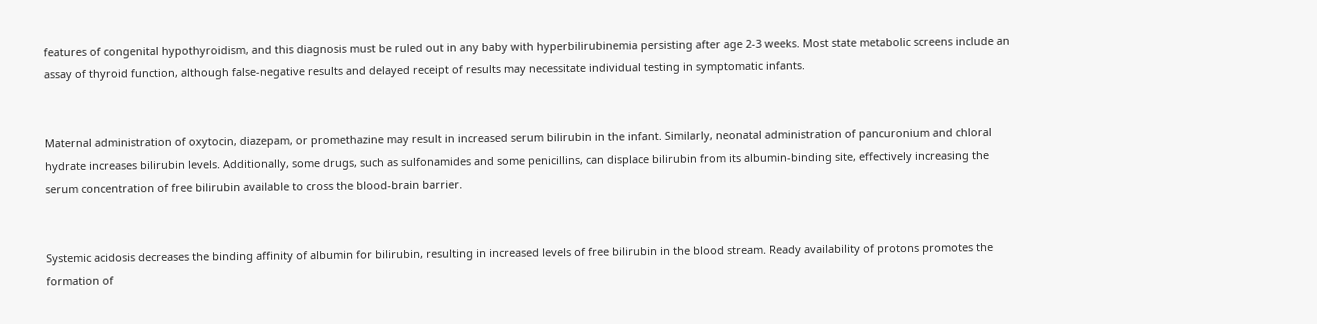features of congenital hypothyroidism, and this diagnosis must be ruled out in any baby with hyperbilirubinemia persisting after age 2-3 weeks. Most state metabolic screens include an assay of thyroid function, although false-negative results and delayed receipt of results may necessitate individual testing in symptomatic infants.


Maternal administration of oxytocin, diazepam, or promethazine may result in increased serum bilirubin in the infant. Similarly, neonatal administration of pancuronium and chloral hydrate increases bilirubin levels. Additionally, some drugs, such as sulfonamides and some penicillins, can displace bilirubin from its albumin-binding site, effectively increasing the serum concentration of free bilirubin available to cross the blood-brain barrier.


Systemic acidosis decreases the binding affinity of albumin for bilirubin, resulting in increased levels of free bilirubin in the blood stream. Ready availability of protons promotes the formation of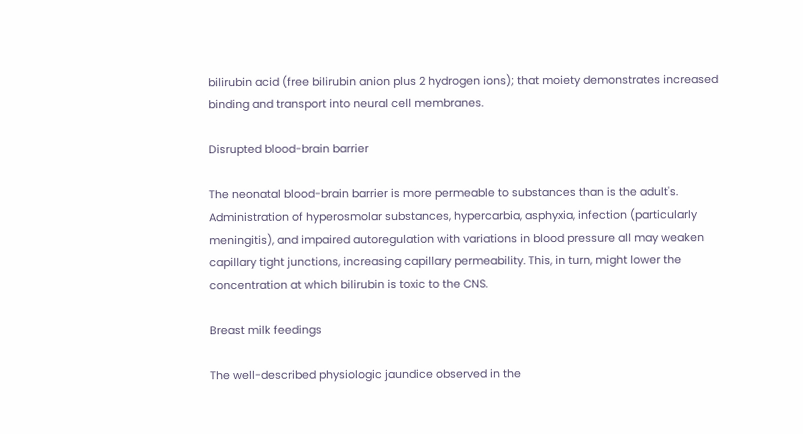bilirubin acid (free bilirubin anion plus 2 hydrogen ions); that moiety demonstrates increased binding and transport into neural cell membranes.

Disrupted blood-brain barrier

The neonatal blood-brain barrier is more permeable to substances than is the adult's. Administration of hyperosmolar substances, hypercarbia, asphyxia, infection (particularly meningitis), and impaired autoregulation with variations in blood pressure all may weaken capillary tight junctions, increasing capillary permeability. This, in turn, might lower the concentration at which bilirubin is toxic to the CNS.

Breast milk feedings

The well-described physiologic jaundice observed in the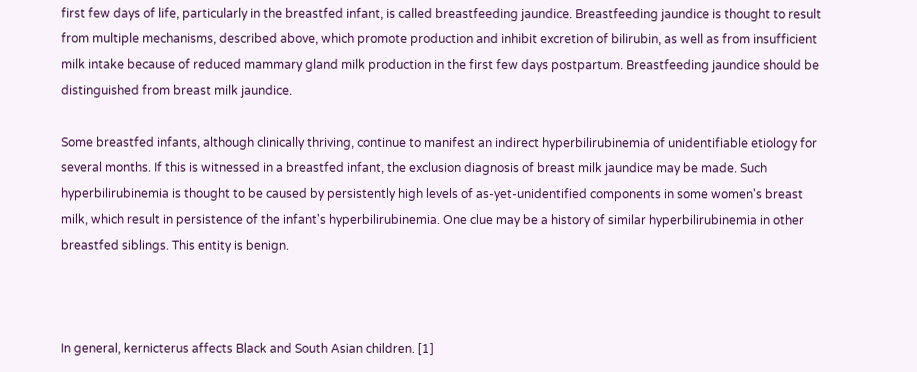first few days of life, particularly in the breastfed infant, is called breastfeeding jaundice. Breastfeeding jaundice is thought to result from multiple mechanisms, described above, which promote production and inhibit excretion of bilirubin, as well as from insufficient milk intake because of reduced mammary gland milk production in the first few days postpartum. Breastfeeding jaundice should be distinguished from breast milk jaundice.

Some breastfed infants, although clinically thriving, continue to manifest an indirect hyperbilirubinemia of unidentifiable etiology for several months. If this is witnessed in a breastfed infant, the exclusion diagnosis of breast milk jaundice may be made. Such hyperbilirubinemia is thought to be caused by persistently high levels of as-yet-unidentified components in some women's breast milk, which result in persistence of the infant's hyperbilirubinemia. One clue may be a history of similar hyperbilirubinemia in other breastfed siblings. This entity is benign.



In general, kernicterus affects Black and South Asian children. [1]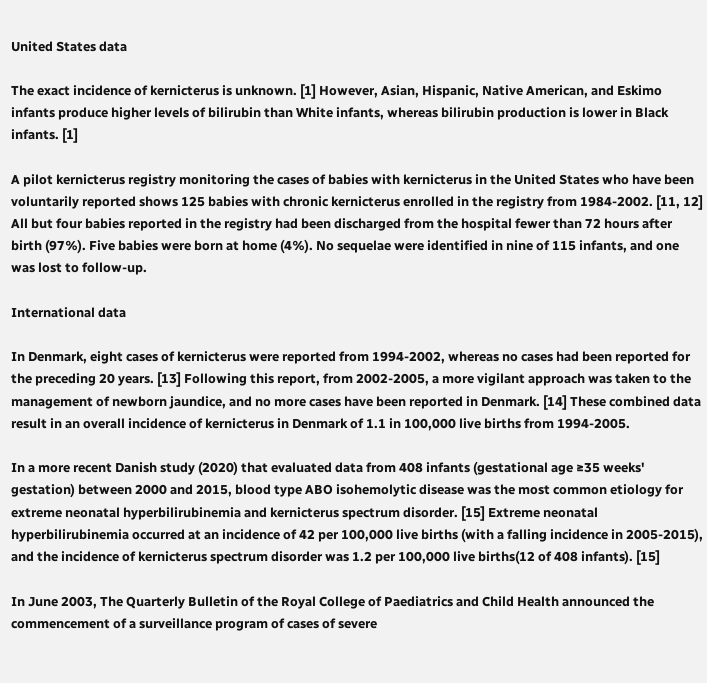United States data

The exact incidence of kernicterus is unknown. [1] However, Asian, Hispanic, Native American, and Eskimo infants produce higher levels of bilirubin than White infants, whereas bilirubin production is lower in Black infants. [1]

A pilot kernicterus registry monitoring the cases of babies with kernicterus in the United States who have been voluntarily reported shows 125 babies with chronic kernicterus enrolled in the registry from 1984-2002. [11, 12] All but four babies reported in the registry had been discharged from the hospital fewer than 72 hours after birth (97%). Five babies were born at home (4%). No sequelae were identified in nine of 115 infants, and one was lost to follow-up.

International data

In Denmark, eight cases of kernicterus were reported from 1994-2002, whereas no cases had been reported for the preceding 20 years. [13] Following this report, from 2002-2005, a more vigilant approach was taken to the management of newborn jaundice, and no more cases have been reported in Denmark. [14] These combined data result in an overall incidence of kernicterus in Denmark of 1.1 in 100,000 live births from 1994-2005.

In a more recent Danish study (2020) that evaluated data from 408 infants (gestational age ≥35 weeks' gestation) between 2000 and 2015, blood type ABO isohemolytic disease was the most common etiology for extreme neonatal hyperbilirubinemia and kernicterus spectrum disorder. [15] Extreme neonatal hyperbilirubinemia occurred at an incidence of 42 per 100,000 live births (with a falling incidence in 2005-2015), and the incidence of kernicterus spectrum disorder was 1.2 per 100,000 live births(12 of 408 infants). [15]

In June 2003, The Quarterly Bulletin of the Royal College of Paediatrics and Child Health announced the commencement of a surveillance program of cases of severe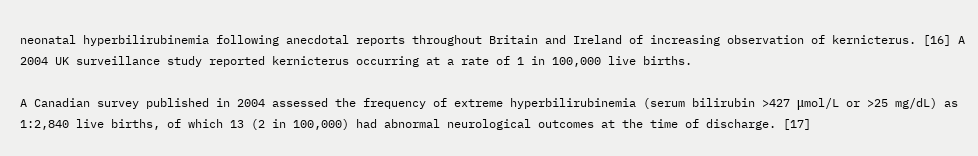neonatal hyperbilirubinemia following anecdotal reports throughout Britain and Ireland of increasing observation of kernicterus. [16] A 2004 UK surveillance study reported kernicterus occurring at a rate of 1 in 100,000 live births.

A Canadian survey published in 2004 assessed the frequency of extreme hyperbilirubinemia (serum bilirubin >427 μmol/L or >25 mg/dL) as 1:2,840 live births, of which 13 (2 in 100,000) had abnormal neurological outcomes at the time of discharge. [17]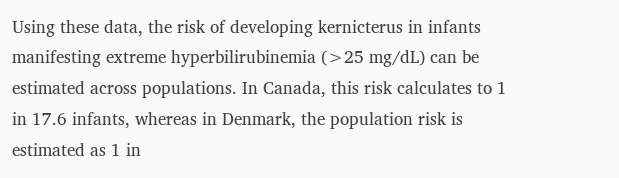Using these data, the risk of developing kernicterus in infants manifesting extreme hyperbilirubinemia (>25 mg/dL) can be estimated across populations. In Canada, this risk calculates to 1 in 17.6 infants, whereas in Denmark, the population risk is estimated as 1 in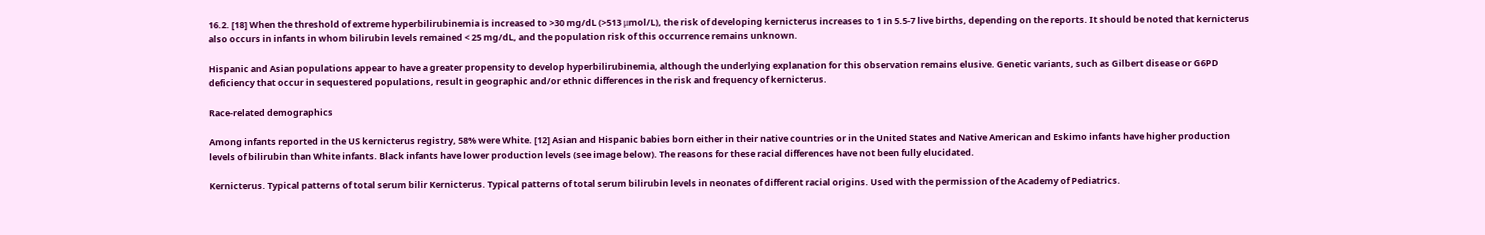16.2. [18] When the threshold of extreme hyperbilirubinemia is increased to >30 mg/dL (>513 μmol/L), the risk of developing kernicterus increases to 1 in 5.5-7 live births, depending on the reports. It should be noted that kernicterus also occurs in infants in whom bilirubin levels remained < 25 mg/dL, and the population risk of this occurrence remains unknown.

Hispanic and Asian populations appear to have a greater propensity to develop hyperbilirubinemia, although the underlying explanation for this observation remains elusive. Genetic variants, such as Gilbert disease or G6PD deficiency that occur in sequestered populations, result in geographic and/or ethnic differences in the risk and frequency of kernicterus.

Race-related demographics

Among infants reported in the US kernicterus registry, 58% were White. [12] Asian and Hispanic babies born either in their native countries or in the United States and Native American and Eskimo infants have higher production levels of bilirubin than White infants. Black infants have lower production levels (see image below). The reasons for these racial differences have not been fully elucidated.

Kernicterus. Typical patterns of total serum bilir Kernicterus. Typical patterns of total serum bilirubin levels in neonates of different racial origins. Used with the permission of the Academy of Pediatrics.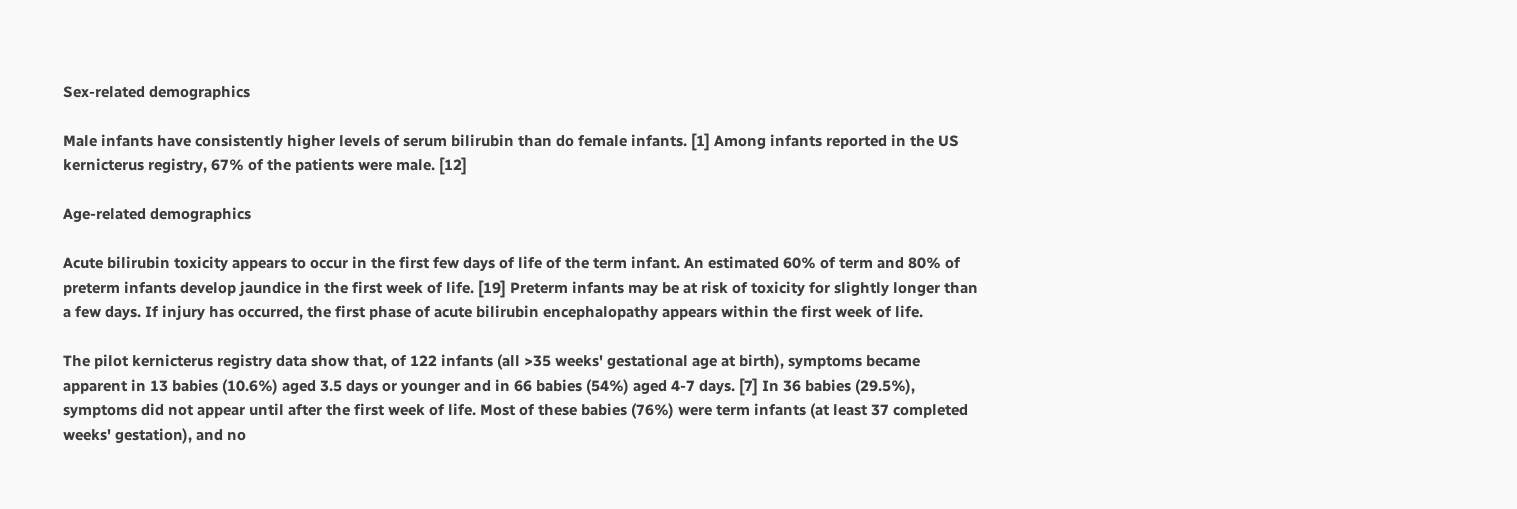Sex-related demographics

Male infants have consistently higher levels of serum bilirubin than do female infants. [1] Among infants reported in the US kernicterus registry, 67% of the patients were male. [12]

Age-related demographics

Acute bilirubin toxicity appears to occur in the first few days of life of the term infant. An estimated 60% of term and 80% of preterm infants develop jaundice in the first week of life. [19] Preterm infants may be at risk of toxicity for slightly longer than a few days. If injury has occurred, the first phase of acute bilirubin encephalopathy appears within the first week of life.

The pilot kernicterus registry data show that, of 122 infants (all >35 weeks' gestational age at birth), symptoms became apparent in 13 babies (10.6%) aged 3.5 days or younger and in 66 babies (54%) aged 4-7 days. [7] In 36 babies (29.5%), symptoms did not appear until after the first week of life. Most of these babies (76%) were term infants (at least 37 completed weeks' gestation), and no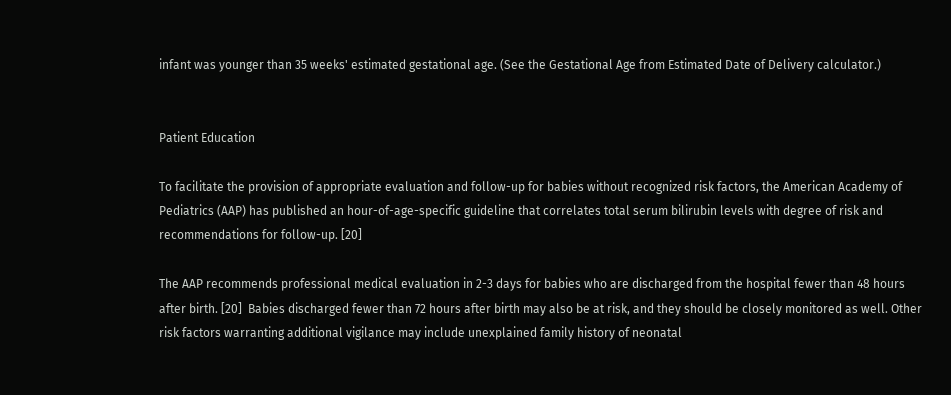infant was younger than 35 weeks' estimated gestational age. (See the Gestational Age from Estimated Date of Delivery calculator.)


Patient Education

To facilitate the provision of appropriate evaluation and follow-up for babies without recognized risk factors, the American Academy of Pediatrics (AAP) has published an hour-of-age-specific guideline that correlates total serum bilirubin levels with degree of risk and recommendations for follow-up. [20]

The AAP recommends professional medical evaluation in 2-3 days for babies who are discharged from the hospital fewer than 48 hours after birth. [20]  Babies discharged fewer than 72 hours after birth may also be at risk, and they should be closely monitored as well. Other risk factors warranting additional vigilance may include unexplained family history of neonatal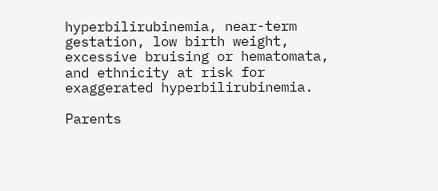hyperbilirubinemia, near-term gestation, low birth weight, excessive bruising or hematomata, and ethnicity at risk for exaggerated hyperbilirubinemia.

Parents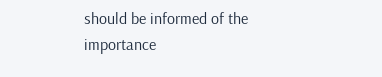should be informed of the importance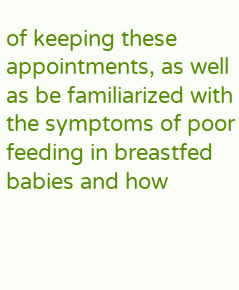of keeping these appointments, as well as be familiarized with the symptoms of poor feeding in breastfed babies and how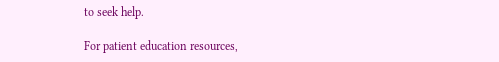to seek help.

For patient education resources,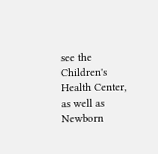see the Children's Health Center, as well as Newborn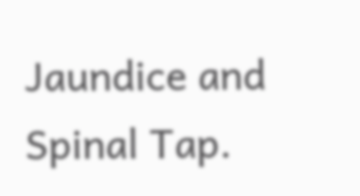Jaundice and Spinal Tap.